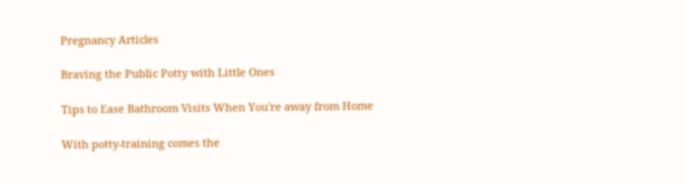Pregnancy Articles

Braving the Public Potty with Little Ones

Tips to Ease Bathroom Visits When You're away from Home

With potty-training comes the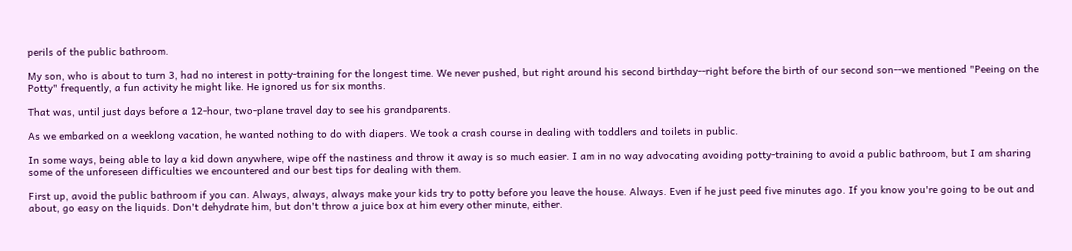perils of the public bathroom.

My son, who is about to turn 3, had no interest in potty-training for the longest time. We never pushed, but right around his second birthday--right before the birth of our second son--we mentioned "Peeing on the Potty" frequently, a fun activity he might like. He ignored us for six months.

That was, until just days before a 12-hour, two-plane travel day to see his grandparents.

As we embarked on a weeklong vacation, he wanted nothing to do with diapers. We took a crash course in dealing with toddlers and toilets in public.

In some ways, being able to lay a kid down anywhere, wipe off the nastiness and throw it away is so much easier. I am in no way advocating avoiding potty-training to avoid a public bathroom, but I am sharing some of the unforeseen difficulties we encountered and our best tips for dealing with them.

First up, avoid the public bathroom if you can. Always, always, always make your kids try to potty before you leave the house. Always. Even if he just peed five minutes ago. If you know you're going to be out and about, go easy on the liquids. Don't dehydrate him, but don't throw a juice box at him every other minute, either.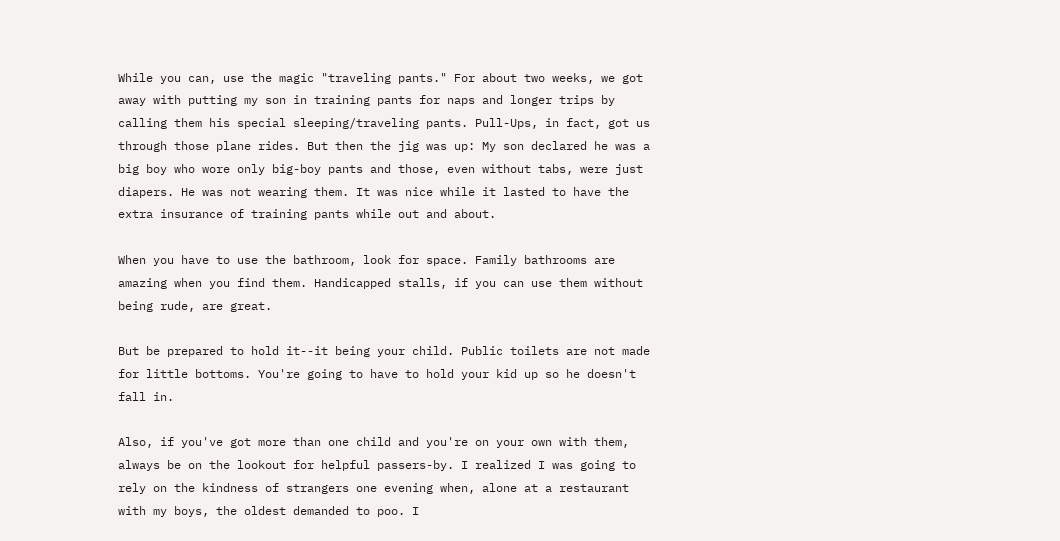While you can, use the magic "traveling pants." For about two weeks, we got away with putting my son in training pants for naps and longer trips by calling them his special sleeping/traveling pants. Pull-Ups, in fact, got us through those plane rides. But then the jig was up: My son declared he was a big boy who wore only big-boy pants and those, even without tabs, were just diapers. He was not wearing them. It was nice while it lasted to have the extra insurance of training pants while out and about.

When you have to use the bathroom, look for space. Family bathrooms are amazing when you find them. Handicapped stalls, if you can use them without being rude, are great.

But be prepared to hold it--it being your child. Public toilets are not made for little bottoms. You're going to have to hold your kid up so he doesn't fall in.

Also, if you've got more than one child and you're on your own with them, always be on the lookout for helpful passers-by. I realized I was going to rely on the kindness of strangers one evening when, alone at a restaurant with my boys, the oldest demanded to poo. I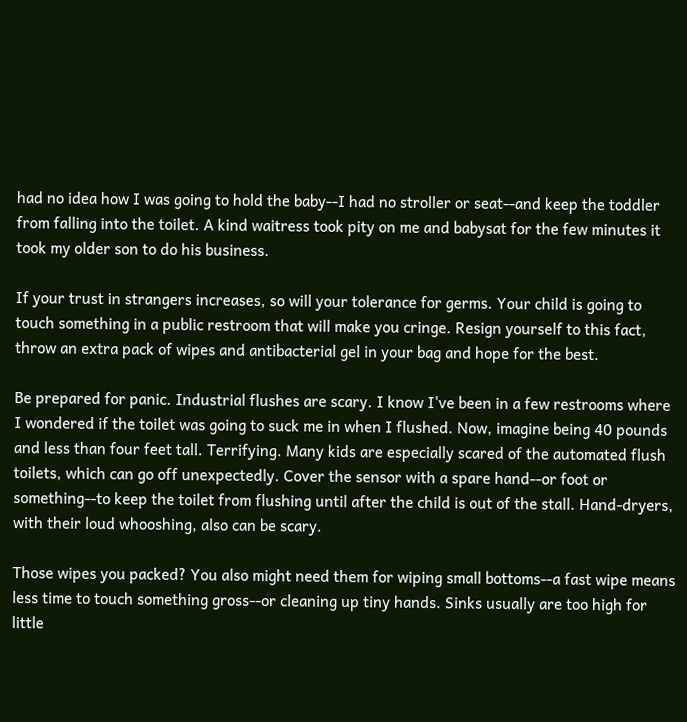had no idea how I was going to hold the baby--I had no stroller or seat--and keep the toddler from falling into the toilet. A kind waitress took pity on me and babysat for the few minutes it took my older son to do his business.

If your trust in strangers increases, so will your tolerance for germs. Your child is going to touch something in a public restroom that will make you cringe. Resign yourself to this fact, throw an extra pack of wipes and antibacterial gel in your bag and hope for the best.

Be prepared for panic. Industrial flushes are scary. I know I've been in a few restrooms where I wondered if the toilet was going to suck me in when I flushed. Now, imagine being 40 pounds and less than four feet tall. Terrifying. Many kids are especially scared of the automated flush toilets, which can go off unexpectedly. Cover the sensor with a spare hand--or foot or something--to keep the toilet from flushing until after the child is out of the stall. Hand-dryers, with their loud whooshing, also can be scary.

Those wipes you packed? You also might need them for wiping small bottoms--a fast wipe means less time to touch something gross--or cleaning up tiny hands. Sinks usually are too high for little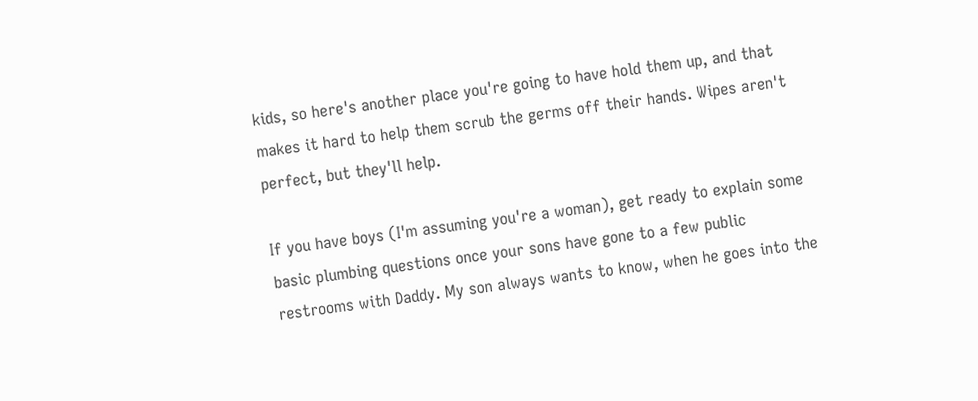kids, so here's another place you're going to have hold them up, and that makes it hard to help them scrub the germs off their hands. Wipes aren't perfect, but they'll help.

If you have boys (I'm assuming you're a woman), get ready to explain some basic plumbing questions once your sons have gone to a few public restrooms with Daddy. My son always wants to know, when he goes into the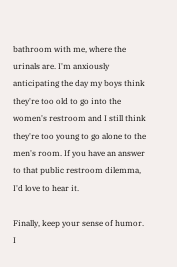bathroom with me, where the urinals are. I'm anxiously anticipating the day my boys think they're too old to go into the women's restroom and I still think they're too young to go alone to the men's room. If you have an answer to that public restroom dilemma, I'd love to hear it.

Finally, keep your sense of humor. I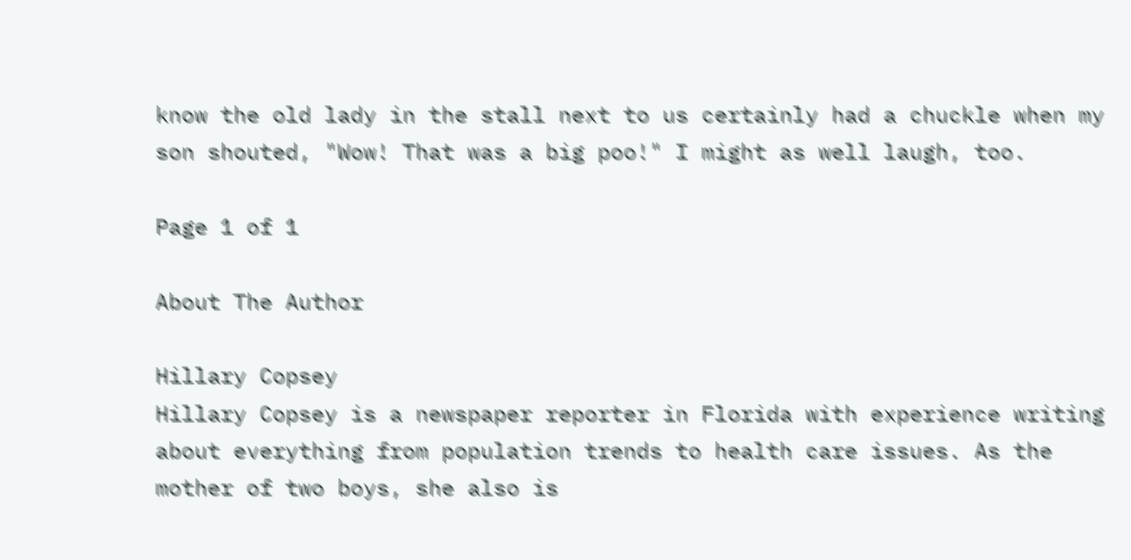know the old lady in the stall next to us certainly had a chuckle when my son shouted, "Wow! That was a big poo!" I might as well laugh, too.

Page 1 of 1

About The Author

Hillary Copsey
Hillary Copsey is a newspaper reporter in Florida with experience writing about everything from population trends to health care issues. As the mother of two boys, she also is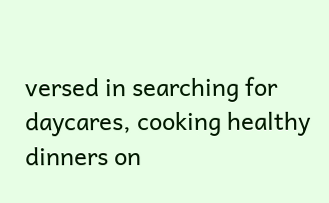versed in searching for daycares, cooking healthy dinners on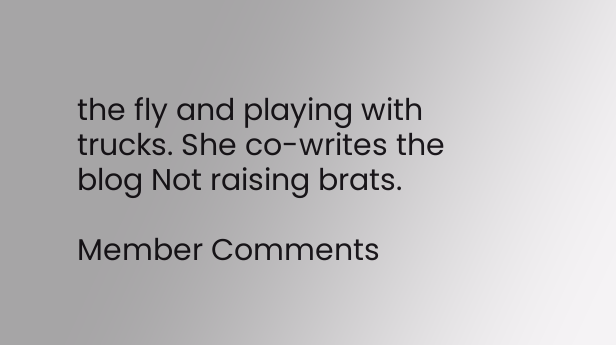the fly and playing with trucks. She co-writes the blog Not raising brats.

Member Comments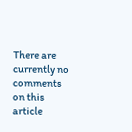There are currently no comments on this article